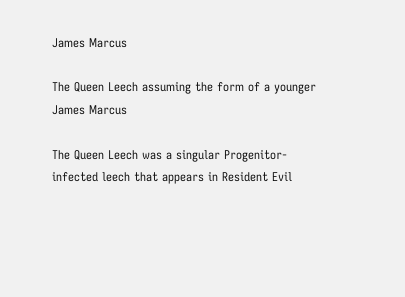James Marcus

The Queen Leech assuming the form of a younger James Marcus

The Queen Leech was a singular Progenitor- infected leech that appears in Resident Evil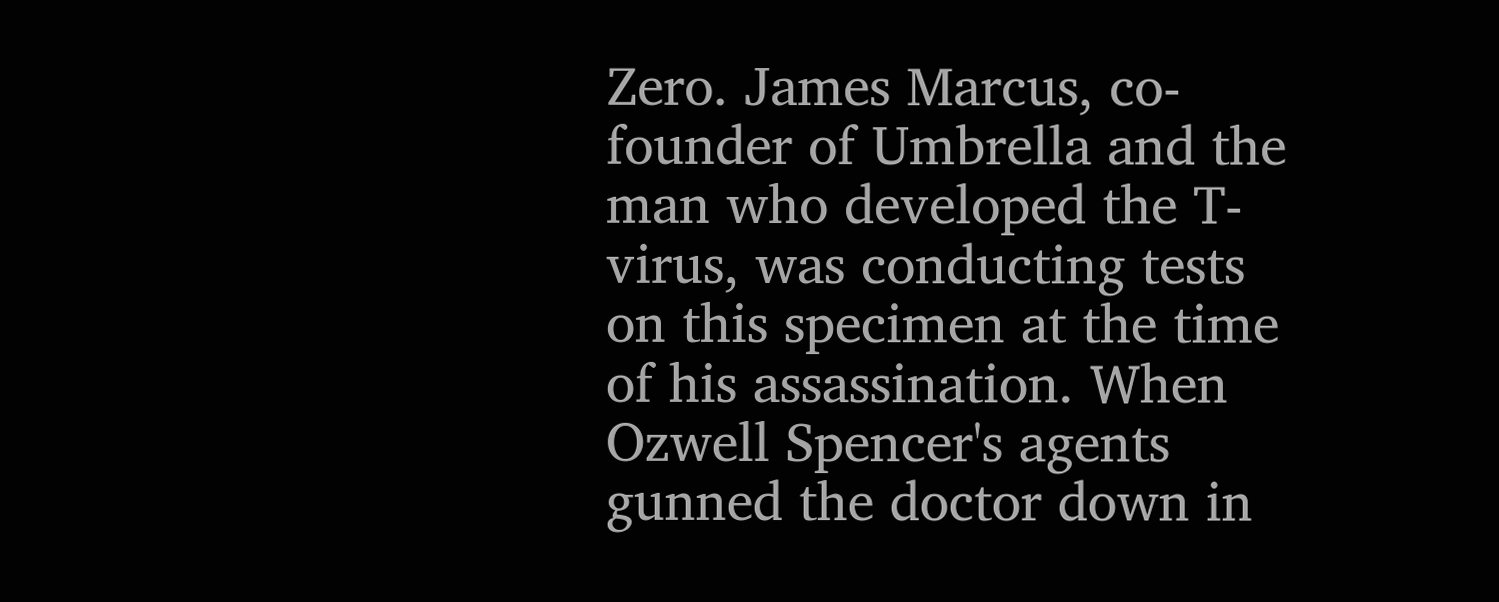Zero. James Marcus, co-founder of Umbrella and the man who developed the T-virus, was conducting tests on this specimen at the time of his assassination. When Ozwell Spencer's agents gunned the doctor down in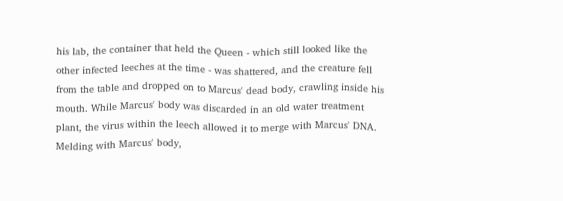his lab, the container that held the Queen - which still looked like the other infected leeches at the time - was shattered, and the creature fell from the table and dropped on to Marcus' dead body, crawling inside his mouth. While Marcus' body was discarded in an old water treatment plant, the virus within the leech allowed it to merge with Marcus' DNA. Melding with Marcus' body,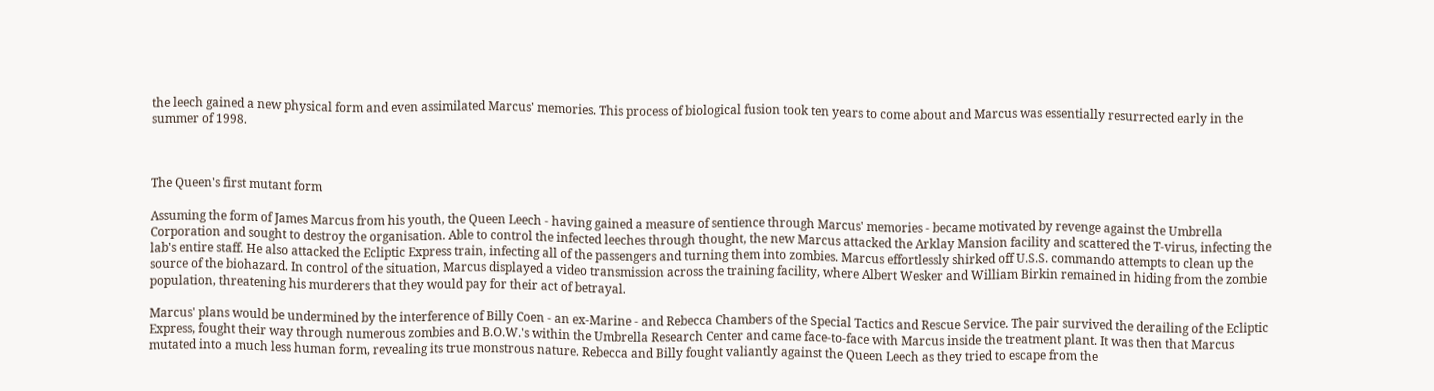the leech gained a new physical form and even assimilated Marcus' memories. This process of biological fusion took ten years to come about and Marcus was essentially resurrected early in the summer of 1998.



The Queen's first mutant form

Assuming the form of James Marcus from his youth, the Queen Leech - having gained a measure of sentience through Marcus' memories - became motivated by revenge against the Umbrella Corporation and sought to destroy the organisation. Able to control the infected leeches through thought, the new Marcus attacked the Arklay Mansion facility and scattered the T-virus, infecting the lab's entire staff. He also attacked the Ecliptic Express train, infecting all of the passengers and turning them into zombies. Marcus effortlessly shirked off U.S.S. commando attempts to clean up the source of the biohazard. In control of the situation, Marcus displayed a video transmission across the training facility, where Albert Wesker and William Birkin remained in hiding from the zombie population, threatening his murderers that they would pay for their act of betrayal.

Marcus' plans would be undermined by the interference of Billy Coen - an ex-Marine - and Rebecca Chambers of the Special Tactics and Rescue Service. The pair survived the derailing of the Ecliptic Express, fought their way through numerous zombies and B.O.W.'s within the Umbrella Research Center and came face-to-face with Marcus inside the treatment plant. It was then that Marcus mutated into a much less human form, revealing its true monstrous nature. Rebecca and Billy fought valiantly against the Queen Leech as they tried to escape from the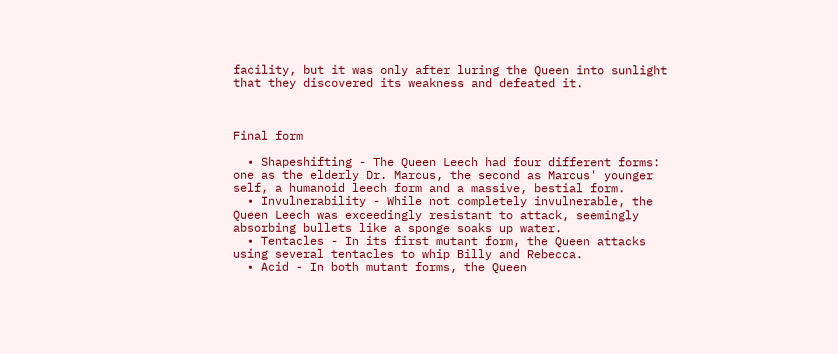facility, but it was only after luring the Queen into sunlight that they discovered its weakness and defeated it.



Final form

  • Shapeshifting - The Queen Leech had four different forms: one as the elderly Dr. Marcus, the second as Marcus' younger self, a humanoid leech form and a massive, bestial form.
  • Invulnerability - While not completely invulnerable, the Queen Leech was exceedingly resistant to attack, seemingly absorbing bullets like a sponge soaks up water.
  • Tentacles - In its first mutant form, the Queen attacks using several tentacles to whip Billy and Rebecca.
  • Acid - In both mutant forms, the Queen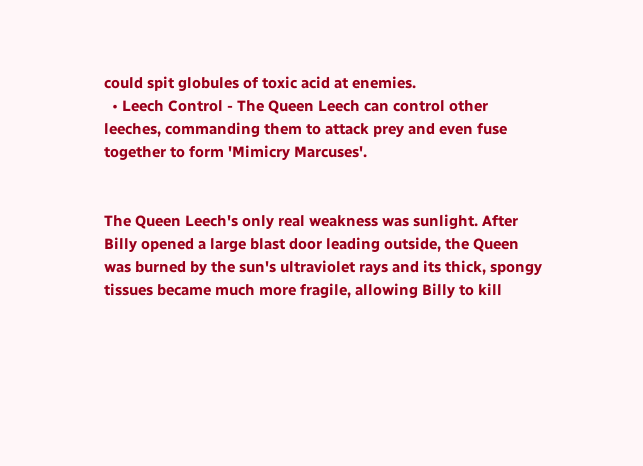could spit globules of toxic acid at enemies.
  • Leech Control - The Queen Leech can control other leeches, commanding them to attack prey and even fuse together to form 'Mimicry Marcuses'.


The Queen Leech's only real weakness was sunlight. After Billy opened a large blast door leading outside, the Queen was burned by the sun's ultraviolet rays and its thick, spongy tissues became much more fragile, allowing Billy to kill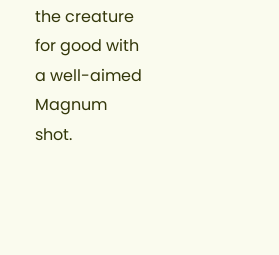the creature for good with a well-aimed Magnum shot.